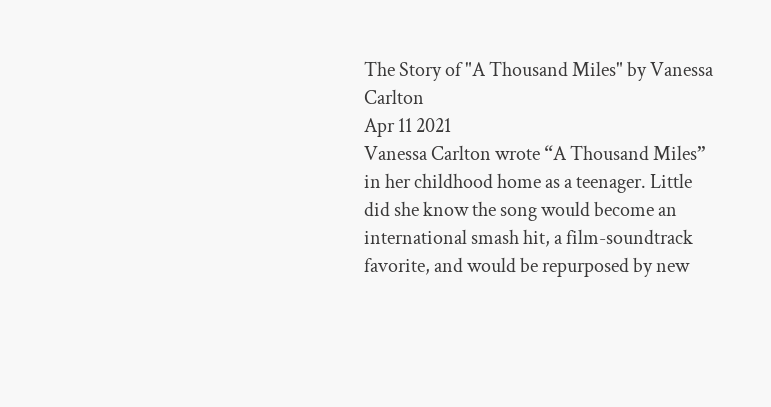The Story of "A Thousand Miles" by Vanessa Carlton
Apr 11 2021
Vanessa Carlton wrote “A Thousand Miles” in her childhood home as a teenager. Little did she know the song would become an international smash hit, a film-soundtrack favorite, and would be repurposed by new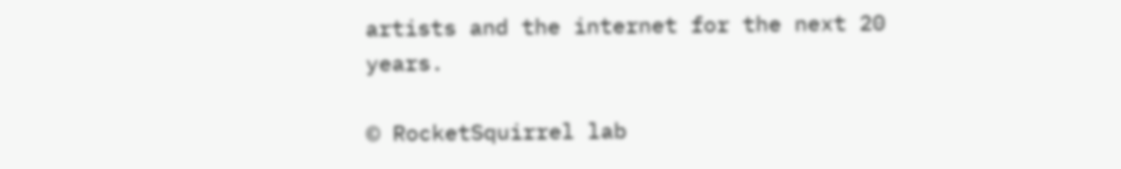artists and the internet for the next 20 years.

© RocketSquirrel lab